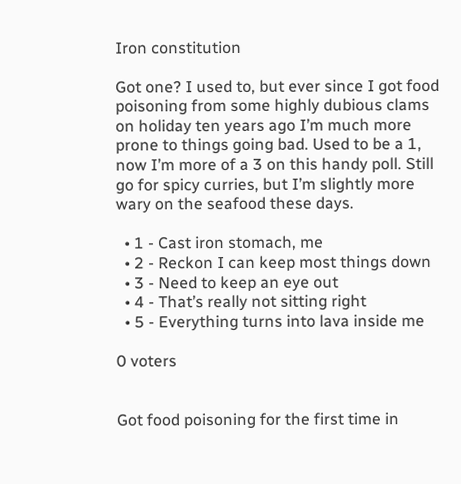Iron constitution

Got one? I used to, but ever since I got food poisoning from some highly dubious clams on holiday ten years ago I’m much more prone to things going bad. Used to be a 1, now I’m more of a 3 on this handy poll. Still go for spicy curries, but I’m slightly more wary on the seafood these days.

  • 1 - Cast iron stomach, me
  • 2 - Reckon I can keep most things down
  • 3 - Need to keep an eye out
  • 4 - That’s really not sitting right
  • 5 - Everything turns into lava inside me

0 voters


Got food poisoning for the first time in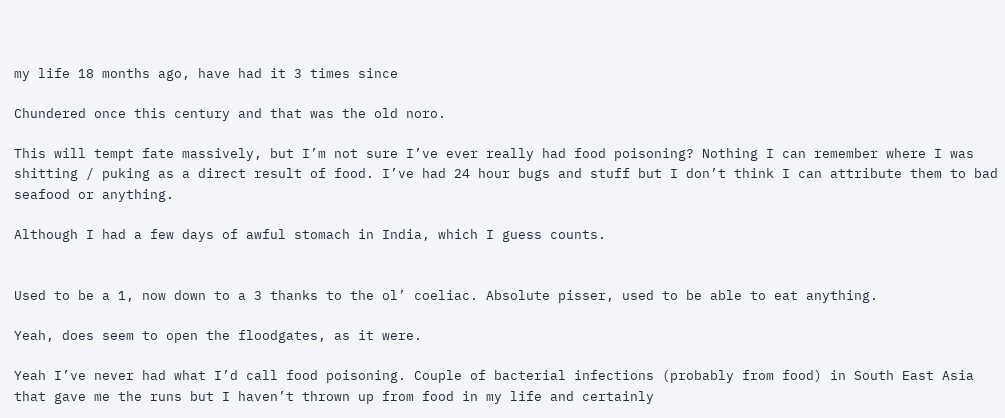my life 18 months ago, have had it 3 times since

Chundered once this century and that was the old noro.

This will tempt fate massively, but I’m not sure I’ve ever really had food poisoning? Nothing I can remember where I was shitting / puking as a direct result of food. I’ve had 24 hour bugs and stuff but I don’t think I can attribute them to bad seafood or anything.

Although I had a few days of awful stomach in India, which I guess counts.


Used to be a 1, now down to a 3 thanks to the ol’ coeliac. Absolute pisser, used to be able to eat anything.

Yeah, does seem to open the floodgates, as it were.

Yeah I’ve never had what I’d call food poisoning. Couple of bacterial infections (probably from food) in South East Asia that gave me the runs but I haven’t thrown up from food in my life and certainly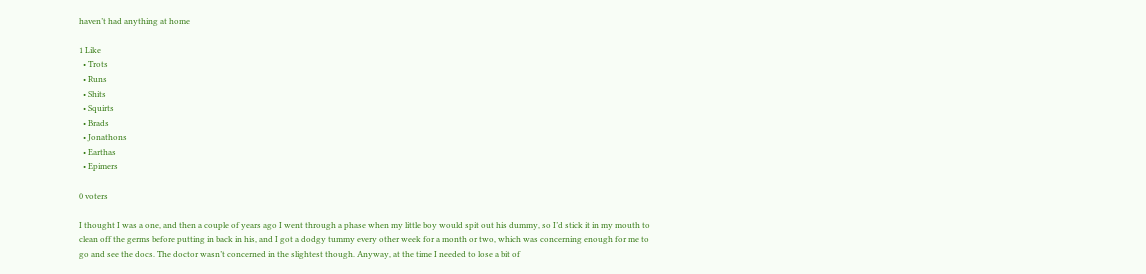haven’t had anything at home

1 Like
  • Trots
  • Runs
  • Shits
  • Squirts
  • Brads
  • Jonathons
  • Earthas
  • Epimers

0 voters

I thought I was a one, and then a couple of years ago I went through a phase when my little boy would spit out his dummy, so I’d stick it in my mouth to clean off the germs before putting in back in his, and I got a dodgy tummy every other week for a month or two, which was concerning enough for me to go and see the docs. The doctor wasn’t concerned in the slightest though. Anyway, at the time I needed to lose a bit of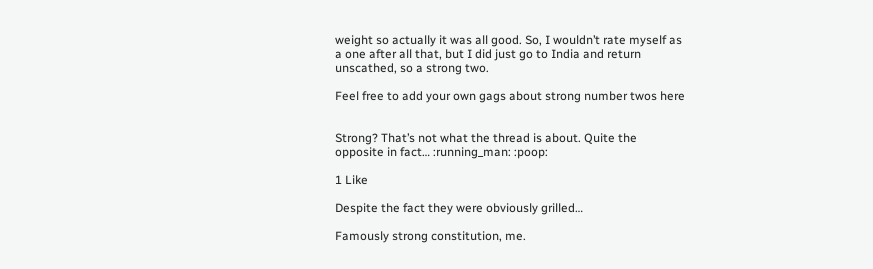weight so actually it was all good. So, I wouldn’t rate myself as a one after all that, but I did just go to India and return unscathed, so a strong two.

Feel free to add your own gags about strong number twos here


Strong? That’s not what the thread is about. Quite the opposite in fact… :running_man: :poop:

1 Like

Despite the fact they were obviously grilled…

Famously strong constitution, me.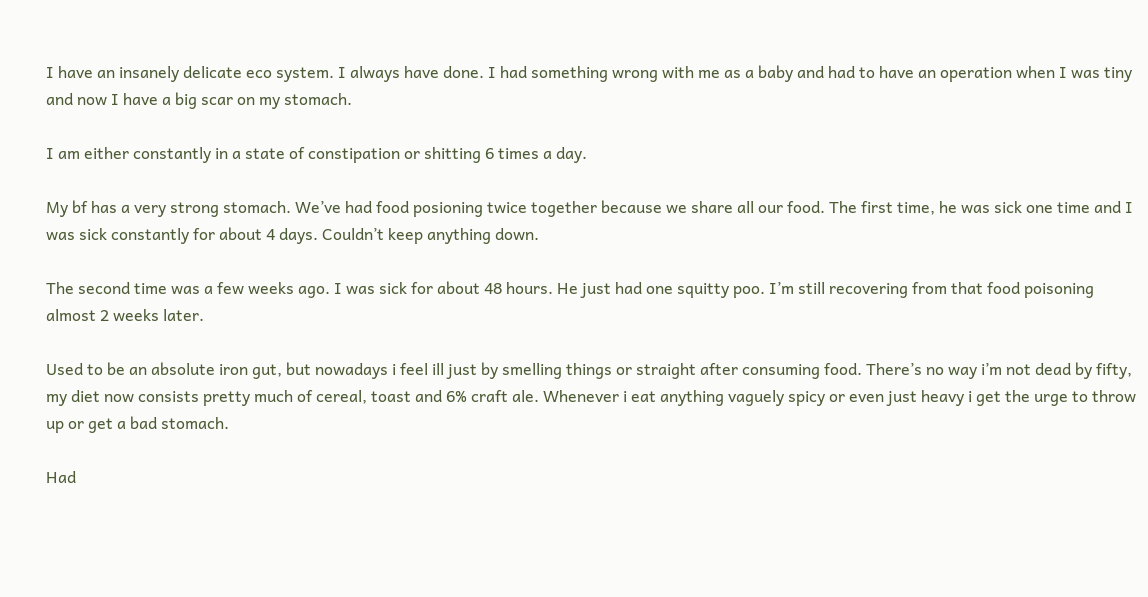I have an insanely delicate eco system. I always have done. I had something wrong with me as a baby and had to have an operation when I was tiny and now I have a big scar on my stomach.

I am either constantly in a state of constipation or shitting 6 times a day.

My bf has a very strong stomach. We’ve had food posioning twice together because we share all our food. The first time, he was sick one time and I was sick constantly for about 4 days. Couldn’t keep anything down.

The second time was a few weeks ago. I was sick for about 48 hours. He just had one squitty poo. I’m still recovering from that food poisoning almost 2 weeks later.

Used to be an absolute iron gut, but nowadays i feel ill just by smelling things or straight after consuming food. There’s no way i’m not dead by fifty, my diet now consists pretty much of cereal, toast and 6% craft ale. Whenever i eat anything vaguely spicy or even just heavy i get the urge to throw up or get a bad stomach.

Had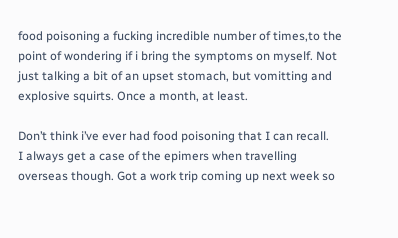food poisoning a fucking incredible number of times,to the point of wondering if i bring the symptoms on myself. Not just talking a bit of an upset stomach, but vomitting and explosive squirts. Once a month, at least.

Don’t think i’ve ever had food poisoning that I can recall.
I always get a case of the epimers when travelling overseas though. Got a work trip coming up next week so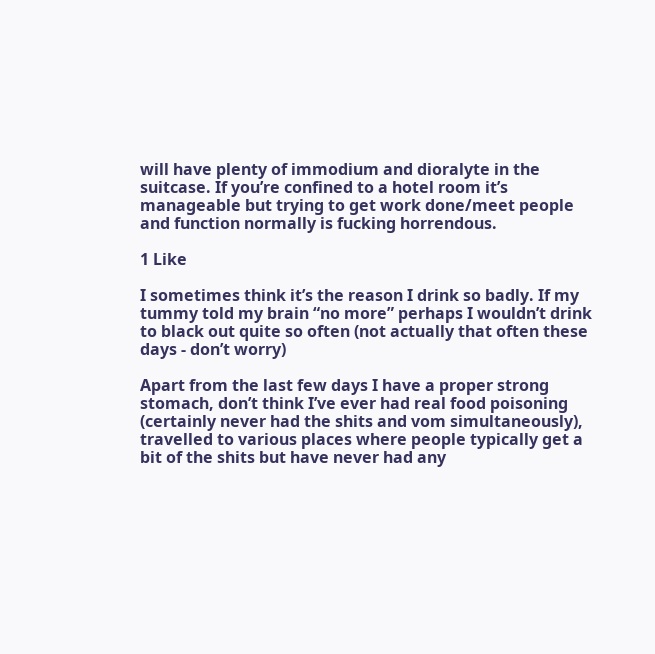will have plenty of immodium and dioralyte in the suitcase. If you’re confined to a hotel room it’s manageable but trying to get work done/meet people and function normally is fucking horrendous.

1 Like

I sometimes think it’s the reason I drink so badly. If my tummy told my brain “no more” perhaps I wouldn’t drink to black out quite so often (not actually that often these days - don’t worry)

Apart from the last few days I have a proper strong stomach, don’t think I’ve ever had real food poisoning (certainly never had the shits and vom simultaneously), travelled to various places where people typically get a bit of the shits but have never had any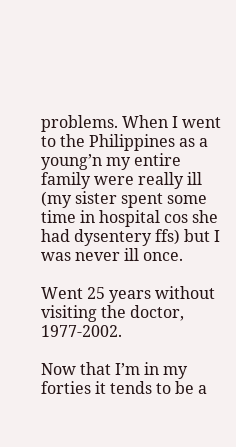problems. When I went to the Philippines as a young’n my entire family were really ill (my sister spent some time in hospital cos she had dysentery ffs) but I was never ill once.

Went 25 years without visiting the doctor, 1977-2002.

Now that I’m in my forties it tends to be a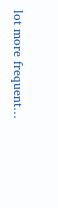lot more frequent…